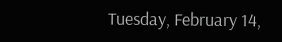Tuesday, February 14,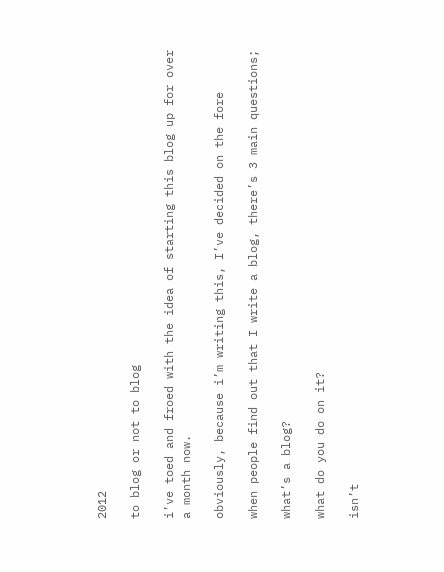2012

to blog or not to blog

i’ve toed and froed with the idea of starting this blog up for over a month now.

obviously, because i’m writing this, I’ve decided on the fore

when people find out that I write a blog, there’s 3 main questions;

what’s a blog?

what do you do on it?

isn’t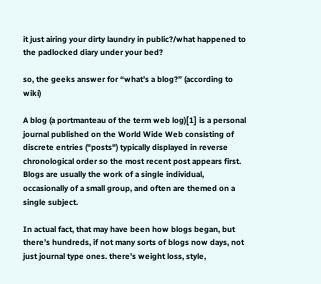it just airing your dirty laundry in public?/what happened to the padlocked diary under your bed?

so, the geeks answer for “what’s a blog?” (according to wiki)

A blog (a portmanteau of the term web log)[1] is a personal journal published on the World Wide Web consisting of discrete entries ("posts") typically displayed in reverse chronological order so the most recent post appears first. Blogs are usually the work of a single individual, occasionally of a small group, and often are themed on a single subject.

In actual fact, that may have been how blogs began, but there’s hundreds, if not many sorts of blogs now days, not just journal type ones. there’s weight loss, style,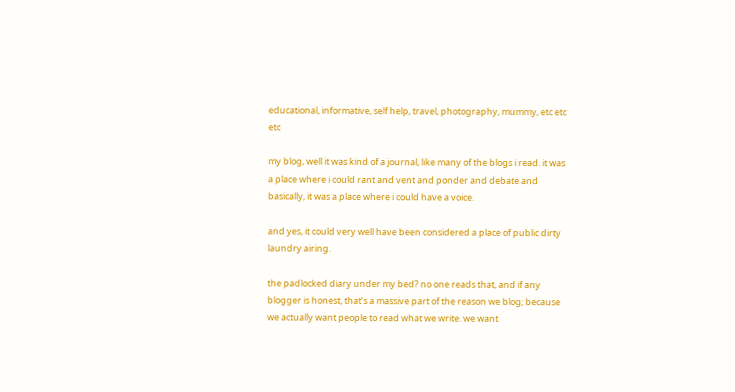educational, informative, self help, travel, photography, mummy, etc etc etc

my blog, well it was kind of a journal, like many of the blogs i read. it was a place where i could rant and vent and ponder and debate and basically, it was a place where i could have a voice.

and yes, it could very well have been considered a place of public dirty laundry airing.

the padlocked diary under my bed? no one reads that, and if any blogger is honest, that’s a massive part of the reason we blog; because we actually want people to read what we write. we want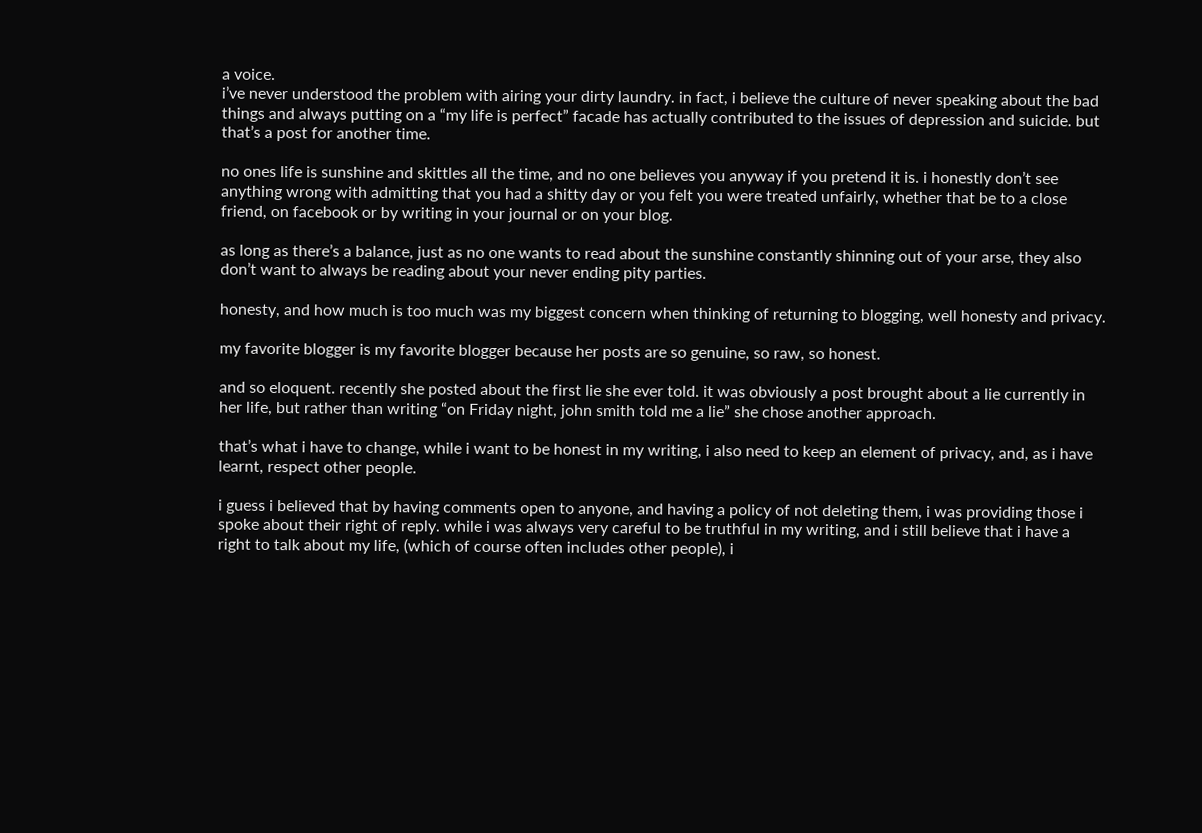a voice.
i’ve never understood the problem with airing your dirty laundry. in fact, i believe the culture of never speaking about the bad things and always putting on a “my life is perfect” facade has actually contributed to the issues of depression and suicide. but that’s a post for another time.

no ones life is sunshine and skittles all the time, and no one believes you anyway if you pretend it is. i honestly don’t see anything wrong with admitting that you had a shitty day or you felt you were treated unfairly, whether that be to a close friend, on facebook or by writing in your journal or on your blog.

as long as there’s a balance, just as no one wants to read about the sunshine constantly shinning out of your arse, they also don’t want to always be reading about your never ending pity parties.

honesty, and how much is too much was my biggest concern when thinking of returning to blogging, well honesty and privacy.

my favorite blogger is my favorite blogger because her posts are so genuine, so raw, so honest.

and so eloquent. recently she posted about the first lie she ever told. it was obviously a post brought about a lie currently in her life, but rather than writing “on Friday night, john smith told me a lie” she chose another approach.

that’s what i have to change, while i want to be honest in my writing, i also need to keep an element of privacy, and, as i have learnt, respect other people.

i guess i believed that by having comments open to anyone, and having a policy of not deleting them, i was providing those i spoke about their right of reply. while i was always very careful to be truthful in my writing, and i still believe that i have a right to talk about my life, (which of course often includes other people), i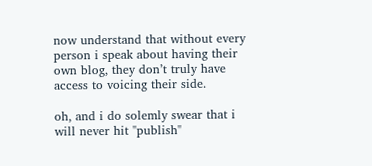now understand that without every person i speak about having their own blog, they don’t truly have access to voicing their side.

oh, and i do solemly swear that i will never hit "publish"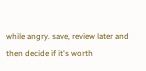while angry. save, review later and then decide if it's worth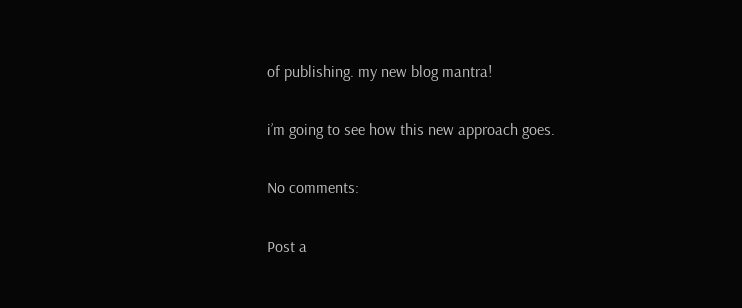of publishing. my new blog mantra!

i’m going to see how this new approach goes.

No comments:

Post a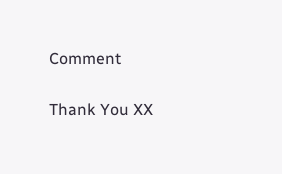Comment

Thank You XX